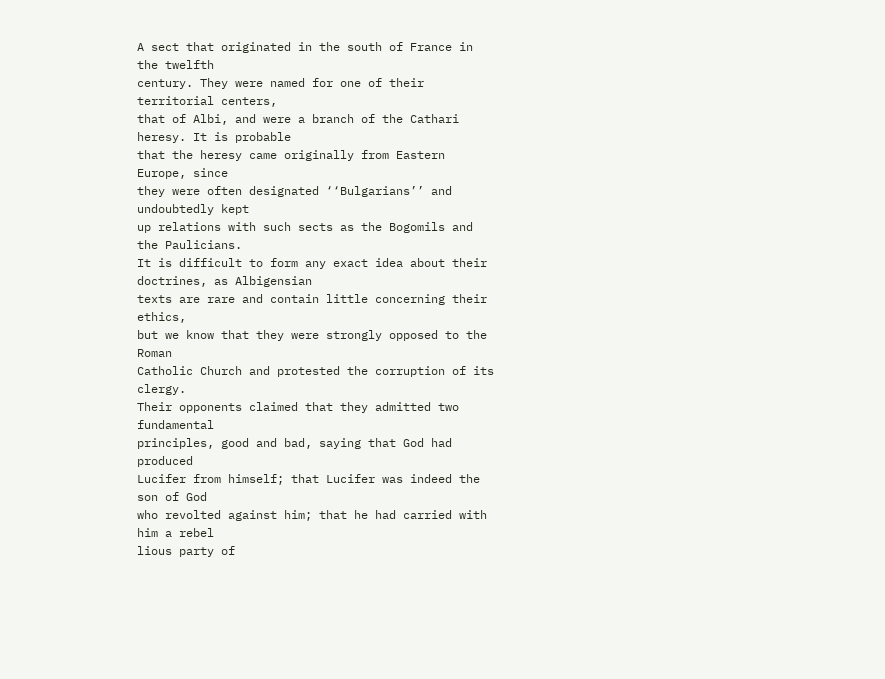A sect that originated in the south of France in the twelfth
century. They were named for one of their territorial centers,
that of Albi, and were a branch of the Cathari heresy. It is probable
that the heresy came originally from Eastern Europe, since
they were often designated ‘‘Bulgarians’’ and undoubtedly kept
up relations with such sects as the Bogomils and the Paulicians.
It is difficult to form any exact idea about their doctrines, as Albigensian
texts are rare and contain little concerning their ethics,
but we know that they were strongly opposed to the Roman
Catholic Church and protested the corruption of its clergy.
Their opponents claimed that they admitted two fundamental
principles, good and bad, saying that God had produced
Lucifer from himself; that Lucifer was indeed the son of God
who revolted against him; that he had carried with him a rebel
lious party of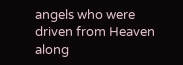angels who were driven from Heaven along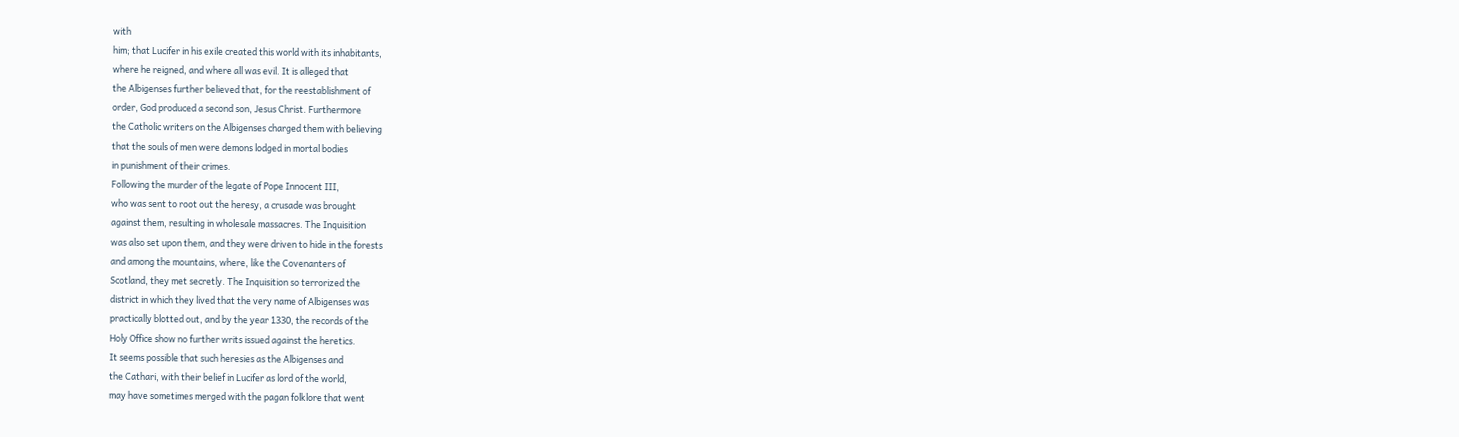with
him; that Lucifer in his exile created this world with its inhabitants,
where he reigned, and where all was evil. It is alleged that
the Albigenses further believed that, for the reestablishment of
order, God produced a second son, Jesus Christ. Furthermore
the Catholic writers on the Albigenses charged them with believing
that the souls of men were demons lodged in mortal bodies
in punishment of their crimes.
Following the murder of the legate of Pope Innocent III,
who was sent to root out the heresy, a crusade was brought
against them, resulting in wholesale massacres. The Inquisition
was also set upon them, and they were driven to hide in the forests
and among the mountains, where, like the Covenanters of
Scotland, they met secretly. The Inquisition so terrorized the
district in which they lived that the very name of Albigenses was
practically blotted out, and by the year 1330, the records of the
Holy Office show no further writs issued against the heretics.
It seems possible that such heresies as the Albigenses and
the Cathari, with their belief in Lucifer as lord of the world,
may have sometimes merged with the pagan folklore that went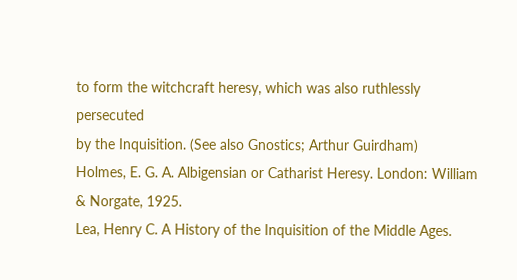to form the witchcraft heresy, which was also ruthlessly persecuted
by the Inquisition. (See also Gnostics; Arthur Guirdham)
Holmes, E. G. A. Albigensian or Catharist Heresy. London: William
& Norgate, 1925.
Lea, Henry C. A History of the Inquisition of the Middle Ages.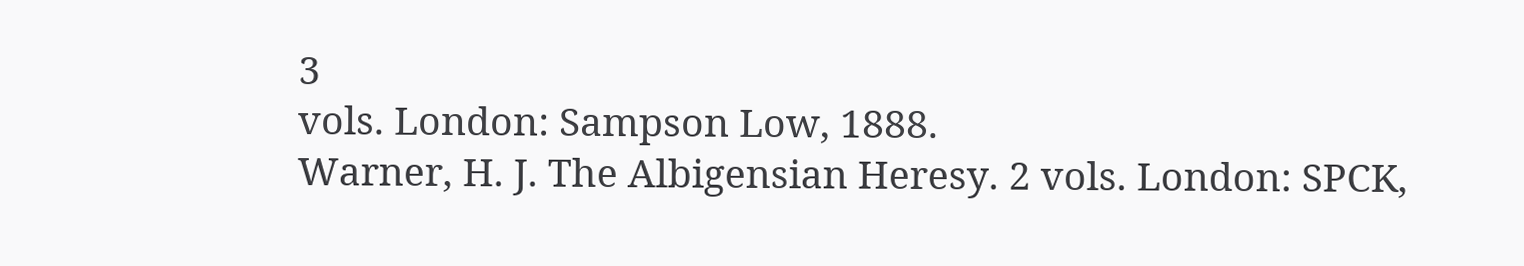3
vols. London: Sampson Low, 1888.
Warner, H. J. The Albigensian Heresy. 2 vols. London: SPCK,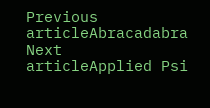Previous articleAbracadabra
Next articleApplied Psi